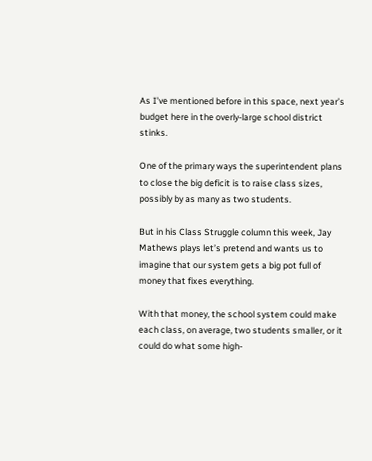As I’ve mentioned before in this space, next year’s budget here in the overly-large school district stinks.

One of the primary ways the superintendent plans to close the big deficit is to raise class sizes, possibly by as many as two students.

But in his Class Struggle column this week, Jay Mathews plays let’s pretend and wants us to imagine that our system gets a big pot full of money that fixes everything.

With that money, the school system could make each class, on average, two students smaller, or it could do what some high-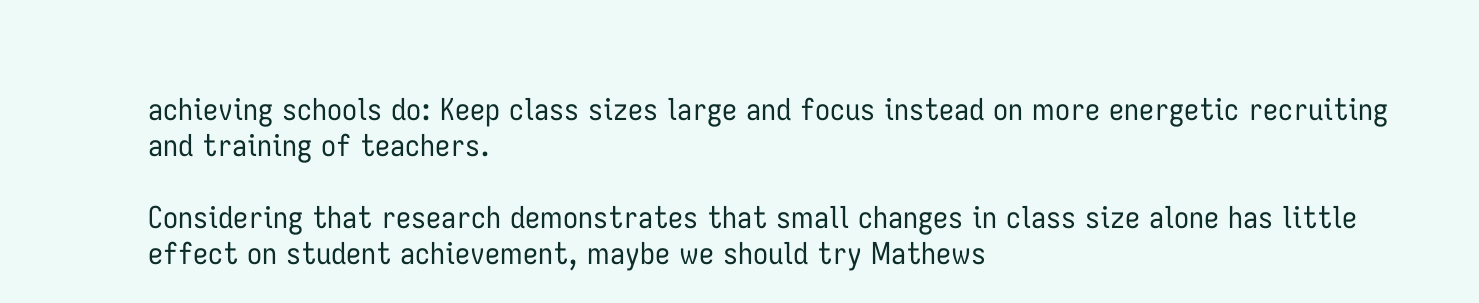achieving schools do: Keep class sizes large and focus instead on more energetic recruiting and training of teachers.

Considering that research demonstrates that small changes in class size alone has little effect on student achievement, maybe we should try Mathews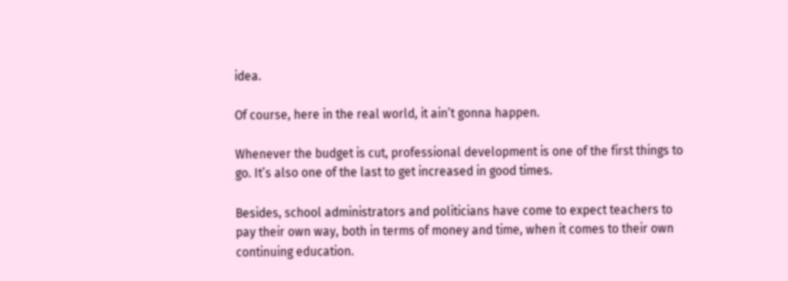idea.

Of course, here in the real world, it ain’t gonna happen.

Whenever the budget is cut, professional development is one of the first things to go. It’s also one of the last to get increased in good times.

Besides, school administrators and politicians have come to expect teachers to pay their own way, both in terms of money and time, when it comes to their own continuing education.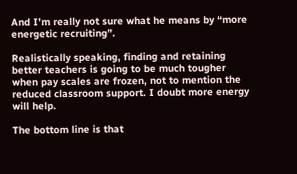And I’m really not sure what he means by “more energetic recruiting”.

Realistically speaking, finding and retaining better teachers is going to be much tougher when pay scales are frozen, not to mention the reduced classroom support. I doubt more energy will help.

The bottom line is that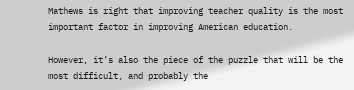Mathews is right that improving teacher quality is the most important factor in improving American education.

However, it’s also the piece of the puzzle that will be the most difficult, and probably the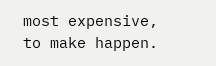most expensive, to make happen.